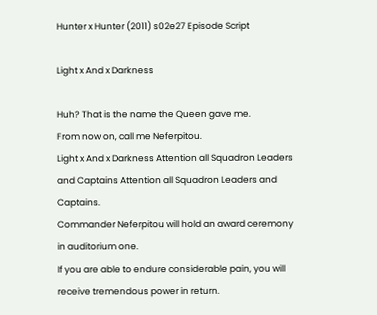Hunter x Hunter (2011) s02e27 Episode Script

Light x And x Darkness

Huh? That is the name the Queen gave me.
From now on, call me Neferpitou.
Light x And x Darkness Attention all Squadron Leaders and Captains Attention all Squadron Leaders and Captains.
Commander Neferpitou will hold an award ceremony in auditorium one.
If you are able to endure considerable pain, you will receive tremendous power in return.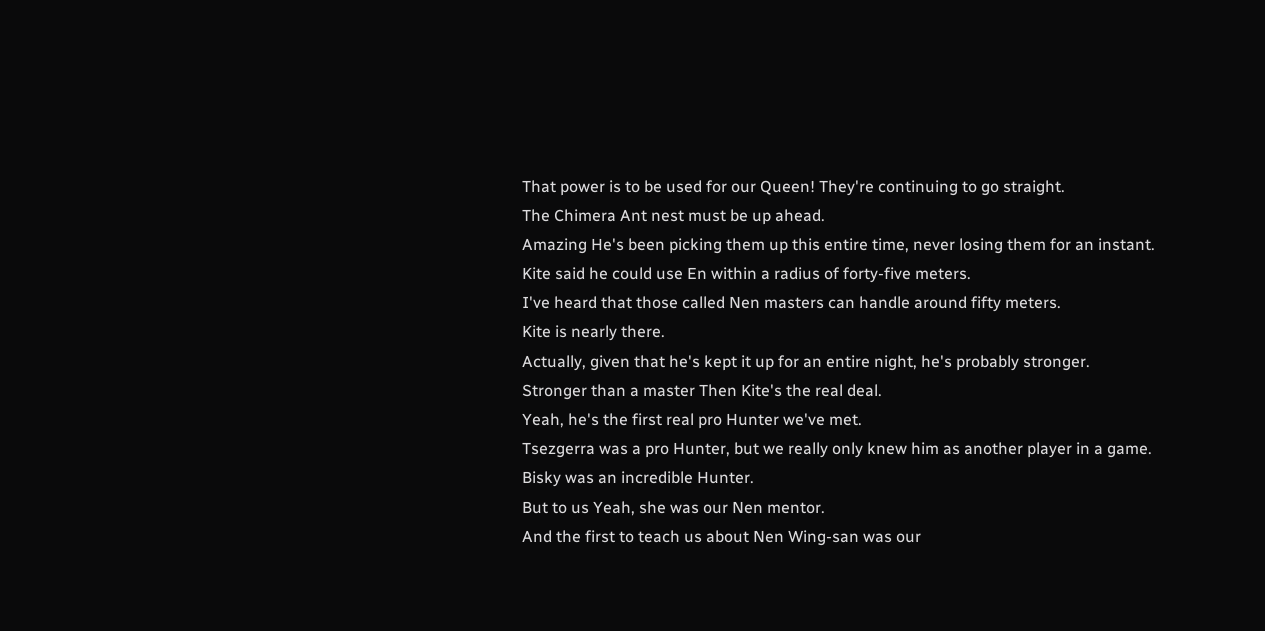That power is to be used for our Queen! They're continuing to go straight.
The Chimera Ant nest must be up ahead.
Amazing He's been picking them up this entire time, never losing them for an instant.
Kite said he could use En within a radius of forty-five meters.
I've heard that those called Nen masters can handle around fifty meters.
Kite is nearly there.
Actually, given that he's kept it up for an entire night, he's probably stronger.
Stronger than a master Then Kite's the real deal.
Yeah, he's the first real pro Hunter we've met.
Tsezgerra was a pro Hunter, but we really only knew him as another player in a game.
Bisky was an incredible Hunter.
But to us Yeah, she was our Nen mentor.
And the first to teach us about Nen Wing-san was our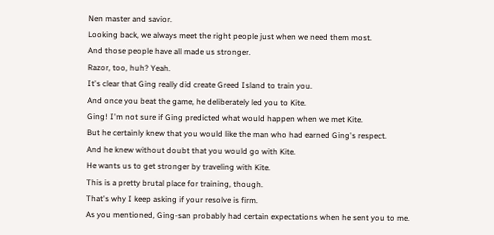Nen master and savior.
Looking back, we always meet the right people just when we need them most.
And those people have all made us stronger.
Razor, too, huh? Yeah.
It's clear that Ging really did create Greed Island to train you.
And once you beat the game, he deliberately led you to Kite.
Ging! I'm not sure if Ging predicted what would happen when we met Kite.
But he certainly knew that you would like the man who had earned Ging's respect.
And he knew without doubt that you would go with Kite.
He wants us to get stronger by traveling with Kite.
This is a pretty brutal place for training, though.
That's why I keep asking if your resolve is firm.
As you mentioned, Ging-san probably had certain expectations when he sent you to me.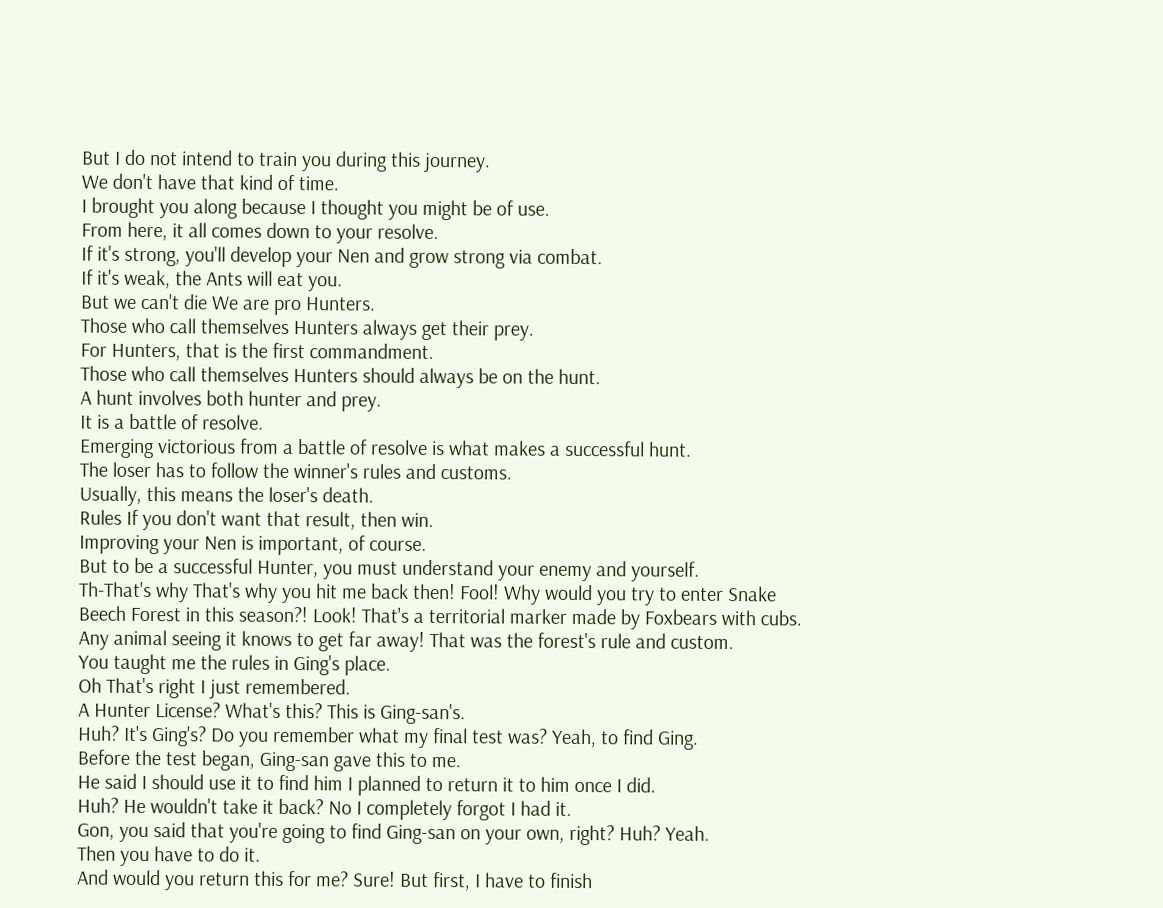But I do not intend to train you during this journey.
We don't have that kind of time.
I brought you along because I thought you might be of use.
From here, it all comes down to your resolve.
If it's strong, you'll develop your Nen and grow strong via combat.
If it's weak, the Ants will eat you.
But we can't die We are pro Hunters.
Those who call themselves Hunters always get their prey.
For Hunters, that is the first commandment.
Those who call themselves Hunters should always be on the hunt.
A hunt involves both hunter and prey.
It is a battle of resolve.
Emerging victorious from a battle of resolve is what makes a successful hunt.
The loser has to follow the winner's rules and customs.
Usually, this means the loser's death.
Rules If you don't want that result, then win.
Improving your Nen is important, of course.
But to be a successful Hunter, you must understand your enemy and yourself.
Th-That's why That's why you hit me back then! Fool! Why would you try to enter Snake Beech Forest in this season?! Look! That's a territorial marker made by Foxbears with cubs.
Any animal seeing it knows to get far away! That was the forest's rule and custom.
You taught me the rules in Ging's place.
Oh That's right I just remembered.
A Hunter License? What's this? This is Ging-san's.
Huh? It's Ging's? Do you remember what my final test was? Yeah, to find Ging.
Before the test began, Ging-san gave this to me.
He said I should use it to find him I planned to return it to him once I did.
Huh? He wouldn't take it back? No I completely forgot I had it.
Gon, you said that you're going to find Ging-san on your own, right? Huh? Yeah.
Then you have to do it.
And would you return this for me? Sure! But first, I have to finish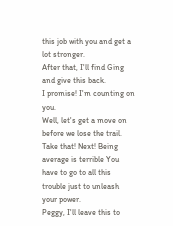this job with you and get a lot stronger.
After that, I'll find Ging and give this back.
I promise! I'm counting on you.
Well, let's get a move on before we lose the trail.
Take that! Next! Being average is terrible You have to go to all this trouble just to unleash your power.
Peggy, I'll leave this to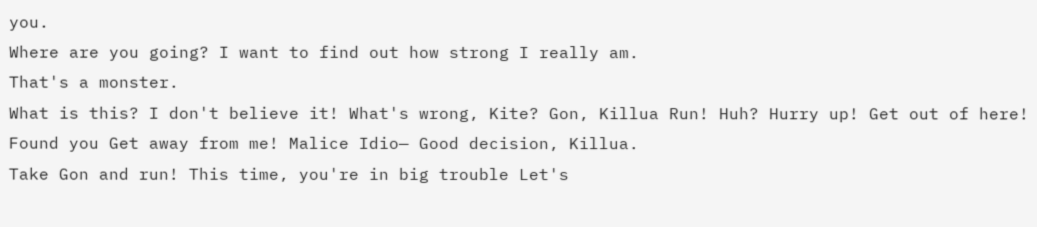you.
Where are you going? I want to find out how strong I really am.
That's a monster.
What is this? I don't believe it! What's wrong, Kite? Gon, Killua Run! Huh? Hurry up! Get out of here! Found you Get away from me! Malice Idio— Good decision, Killua.
Take Gon and run! This time, you're in big trouble Let's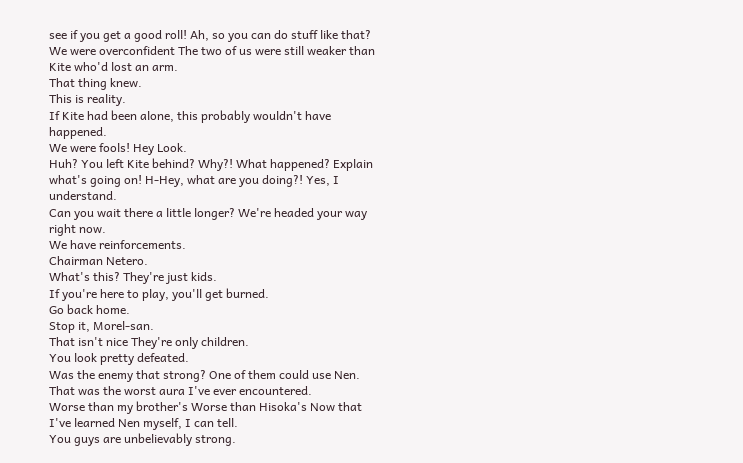see if you get a good roll! Ah, so you can do stuff like that? We were overconfident The two of us were still weaker than Kite who'd lost an arm.
That thing knew.
This is reality.
If Kite had been alone, this probably wouldn't have happened.
We were fools! Hey Look.
Huh? You left Kite behind? Why?! What happened? Explain what's going on! H-Hey, what are you doing?! Yes, I understand.
Can you wait there a little longer? We're headed your way right now.
We have reinforcements.
Chairman Netero.
What's this? They're just kids.
If you're here to play, you'll get burned.
Go back home.
Stop it, Morel-san.
That isn't nice They're only children.
You look pretty defeated.
Was the enemy that strong? One of them could use Nen.
That was the worst aura I've ever encountered.
Worse than my brother's Worse than Hisoka's Now that I've learned Nen myself, I can tell.
You guys are unbelievably strong.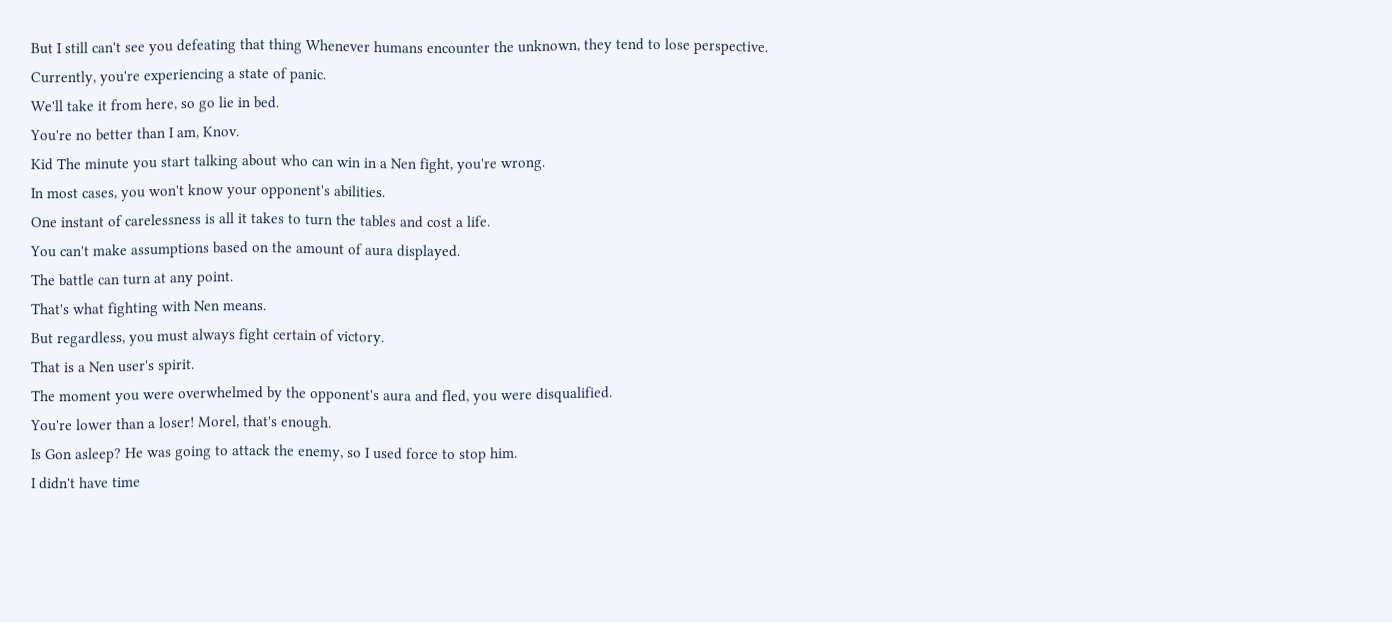But I still can't see you defeating that thing Whenever humans encounter the unknown, they tend to lose perspective.
Currently, you're experiencing a state of panic.
We'll take it from here, so go lie in bed.
You're no better than I am, Knov.
Kid The minute you start talking about who can win in a Nen fight, you're wrong.
In most cases, you won't know your opponent's abilities.
One instant of carelessness is all it takes to turn the tables and cost a life.
You can't make assumptions based on the amount of aura displayed.
The battle can turn at any point.
That's what fighting with Nen means.
But regardless, you must always fight certain of victory.
That is a Nen user's spirit.
The moment you were overwhelmed by the opponent's aura and fled, you were disqualified.
You're lower than a loser! Morel, that's enough.
Is Gon asleep? He was going to attack the enemy, so I used force to stop him.
I didn't have time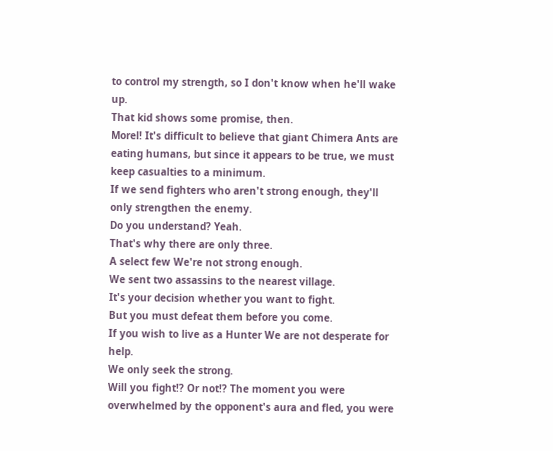to control my strength, so I don't know when he'll wake up.
That kid shows some promise, then.
Morel! It's difficult to believe that giant Chimera Ants are eating humans, but since it appears to be true, we must keep casualties to a minimum.
If we send fighters who aren't strong enough, they'll only strengthen the enemy.
Do you understand? Yeah.
That's why there are only three.
A select few We're not strong enough.
We sent two assassins to the nearest village.
It's your decision whether you want to fight.
But you must defeat them before you come.
If you wish to live as a Hunter We are not desperate for help.
We only seek the strong.
Will you fight!? Or not!? The moment you were overwhelmed by the opponent's aura and fled, you were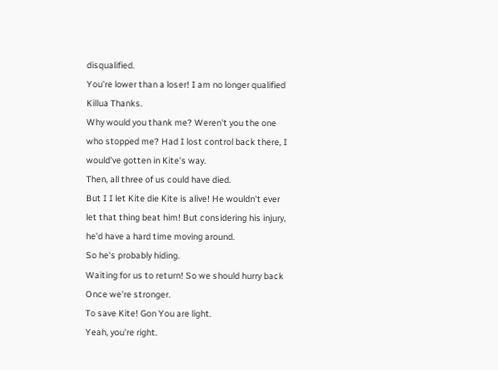disqualified.
You're lower than a loser! I am no longer qualified Killua Thanks.
Why would you thank me? Weren't you the one who stopped me? Had I lost control back there, I would've gotten in Kite's way.
Then, all three of us could have died.
But I I let Kite die Kite is alive! He wouldn't ever let that thing beat him! But considering his injury, he'd have a hard time moving around.
So he's probably hiding.
Waiting for us to return! So we should hurry back Once we're stronger.
To save Kite! Gon You are light.
Yeah, you're right.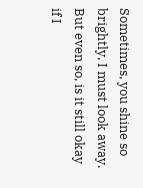Sometimes, you shine so brightly, I must look away.
But even so, is it still okay if I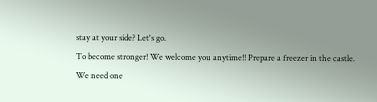stay at your side? Let's go.
To become stronger! We welcome you anytime!! Prepare a freezer in the castle.
We need one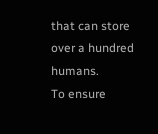that can store over a hundred humans.
To ensure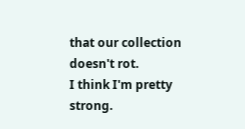that our collection doesn't rot.
I think I'm pretty strong.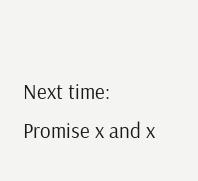Next time: Promise x and x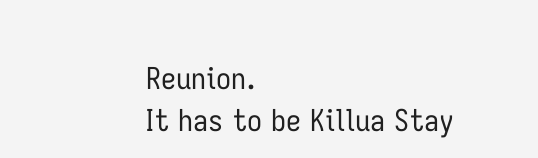Reunion.
It has to be Killua Stay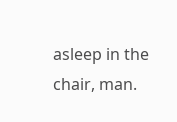asleep in the chair, man.